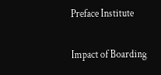Preface Institute

Impact of Boarding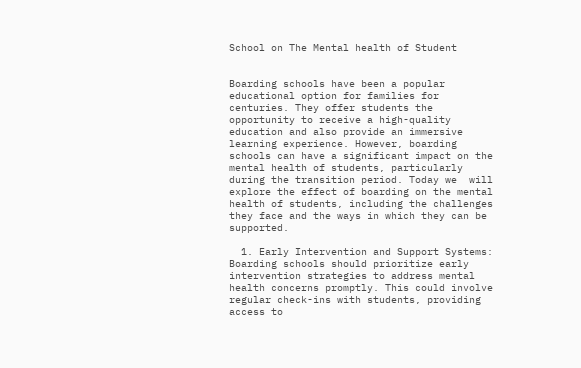School on The Mental health of Student


Boarding schools have been a popular educational option for families for centuries. They offer students the opportunity to receive a high-quality education and also provide an immersive learning experience. However, boarding schools can have a significant impact on the mental health of students, particularly during the transition period. Today we  will explore the effect of boarding on the mental health of students, including the challenges they face and the ways in which they can be supported.

  1. Early Intervention and Support Systems: Boarding schools should prioritize early intervention strategies to address mental health concerns promptly. This could involve regular check-ins with students, providing access to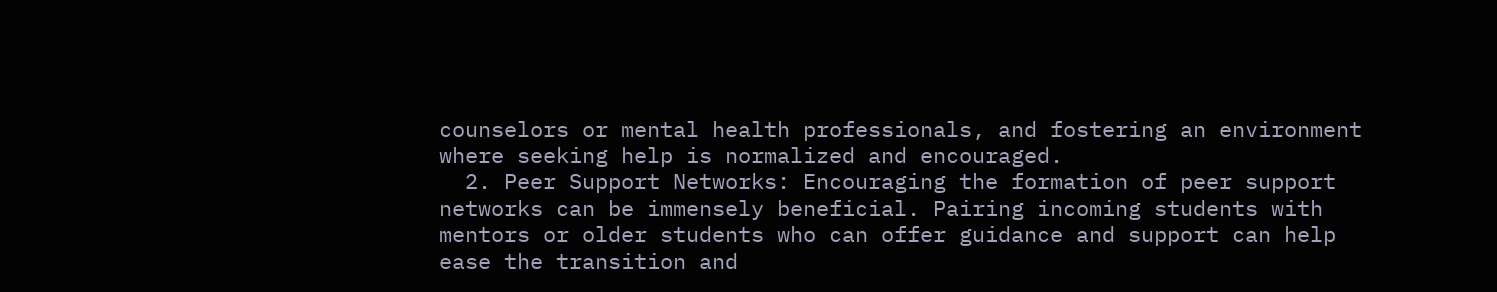counselors or mental health professionals, and fostering an environment where seeking help is normalized and encouraged.
  2. Peer Support Networks: Encouraging the formation of peer support networks can be immensely beneficial. Pairing incoming students with mentors or older students who can offer guidance and support can help ease the transition and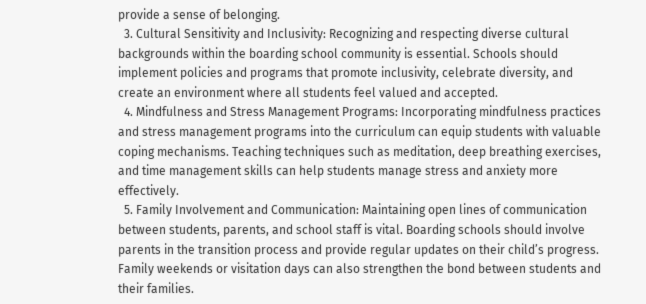provide a sense of belonging.
  3. Cultural Sensitivity and Inclusivity: Recognizing and respecting diverse cultural backgrounds within the boarding school community is essential. Schools should implement policies and programs that promote inclusivity, celebrate diversity, and create an environment where all students feel valued and accepted.
  4. Mindfulness and Stress Management Programs: Incorporating mindfulness practices and stress management programs into the curriculum can equip students with valuable coping mechanisms. Teaching techniques such as meditation, deep breathing exercises, and time management skills can help students manage stress and anxiety more effectively.
  5. Family Involvement and Communication: Maintaining open lines of communication between students, parents, and school staff is vital. Boarding schools should involve parents in the transition process and provide regular updates on their child’s progress. Family weekends or visitation days can also strengthen the bond between students and their families.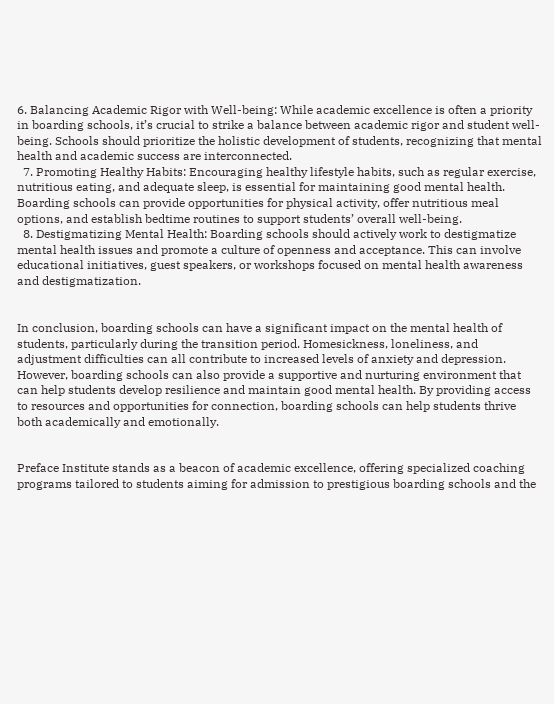6. Balancing Academic Rigor with Well-being: While academic excellence is often a priority in boarding schools, it’s crucial to strike a balance between academic rigor and student well-being. Schools should prioritize the holistic development of students, recognizing that mental health and academic success are interconnected.
  7. Promoting Healthy Habits: Encouraging healthy lifestyle habits, such as regular exercise, nutritious eating, and adequate sleep, is essential for maintaining good mental health. Boarding schools can provide opportunities for physical activity, offer nutritious meal options, and establish bedtime routines to support students’ overall well-being.
  8. Destigmatizing Mental Health: Boarding schools should actively work to destigmatize mental health issues and promote a culture of openness and acceptance. This can involve educational initiatives, guest speakers, or workshops focused on mental health awareness and destigmatization.


In conclusion, boarding schools can have a significant impact on the mental health of students, particularly during the transition period. Homesickness, loneliness, and adjustment difficulties can all contribute to increased levels of anxiety and depression. However, boarding schools can also provide a supportive and nurturing environment that can help students develop resilience and maintain good mental health. By providing access to resources and opportunities for connection, boarding schools can help students thrive both academically and emotionally.


Preface Institute stands as a beacon of academic excellence, offering specialized coaching programs tailored to students aiming for admission to prestigious boarding schools and the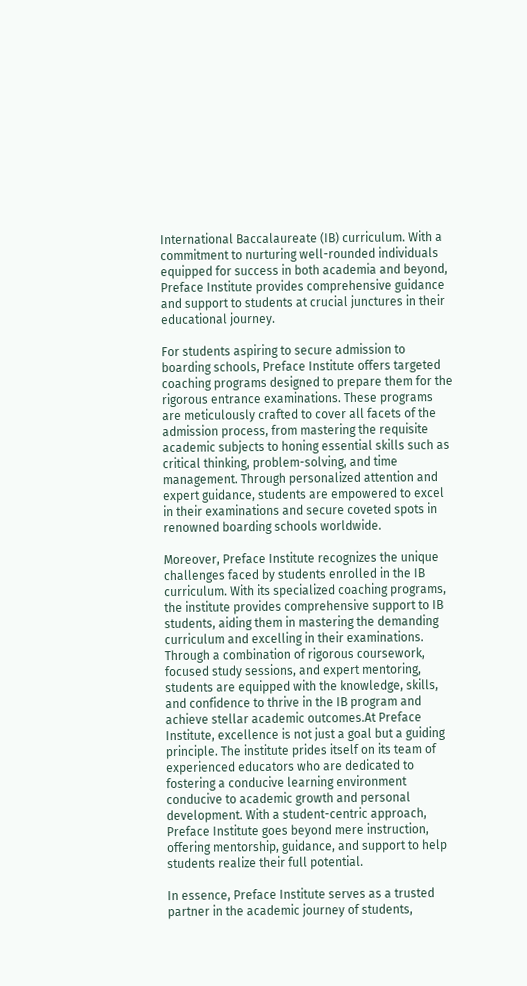International Baccalaureate (IB) curriculum. With a commitment to nurturing well-rounded individuals equipped for success in both academia and beyond, Preface Institute provides comprehensive guidance and support to students at crucial junctures in their educational journey.

For students aspiring to secure admission to boarding schools, Preface Institute offers targeted coaching programs designed to prepare them for the rigorous entrance examinations. These programs are meticulously crafted to cover all facets of the admission process, from mastering the requisite academic subjects to honing essential skills such as critical thinking, problem-solving, and time management. Through personalized attention and expert guidance, students are empowered to excel in their examinations and secure coveted spots in renowned boarding schools worldwide.

Moreover, Preface Institute recognizes the unique challenges faced by students enrolled in the IB curriculum. With its specialized coaching programs, the institute provides comprehensive support to IB students, aiding them in mastering the demanding curriculum and excelling in their examinations. Through a combination of rigorous coursework, focused study sessions, and expert mentoring, students are equipped with the knowledge, skills, and confidence to thrive in the IB program and achieve stellar academic outcomes.At Preface Institute, excellence is not just a goal but a guiding principle. The institute prides itself on its team of experienced educators who are dedicated to fostering a conducive learning environment conducive to academic growth and personal development. With a student-centric approach, Preface Institute goes beyond mere instruction, offering mentorship, guidance, and support to help students realize their full potential.

In essence, Preface Institute serves as a trusted partner in the academic journey of students,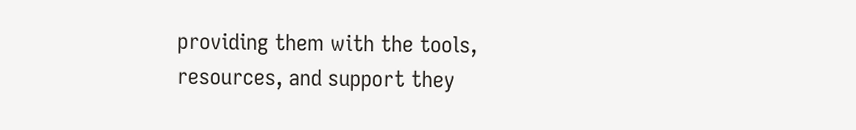providing them with the tools, resources, and support they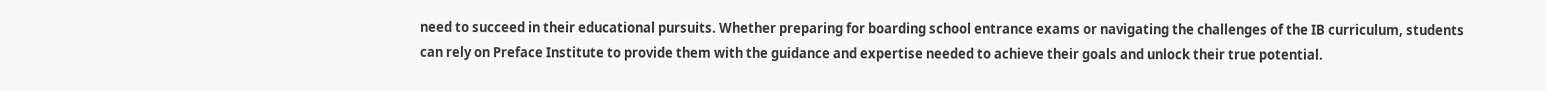need to succeed in their educational pursuits. Whether preparing for boarding school entrance exams or navigating the challenges of the IB curriculum, students can rely on Preface Institute to provide them with the guidance and expertise needed to achieve their goals and unlock their true potential.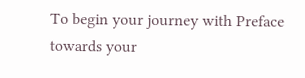To begin your journey with Preface towards your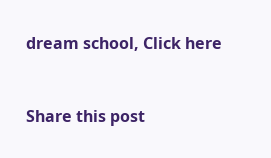dream school, Click here


Share this post